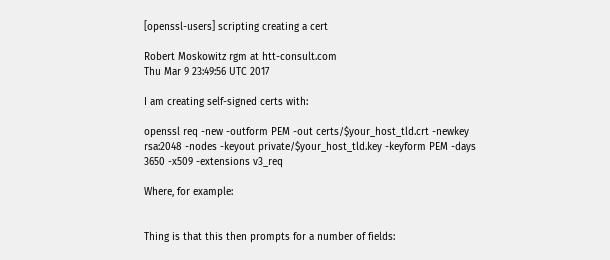[openssl-users] scripting creating a cert

Robert Moskowitz rgm at htt-consult.com
Thu Mar 9 23:49:56 UTC 2017

I am creating self-signed certs with:

openssl req -new -outform PEM -out certs/$your_host_tld.crt -newkey
rsa:2048 -nodes -keyout private/$your_host_tld.key -keyform PEM -days
3650 -x509 -extensions v3_req

Where, for example:


Thing is that this then prompts for a number of fields: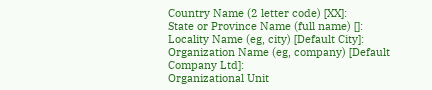Country Name (2 letter code) [XX]:
State or Province Name (full name) []:
Locality Name (eg, city) [Default City]:
Organization Name (eg, company) [Default Company Ltd]:
Organizational Unit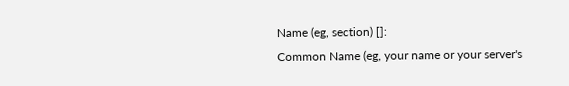Name (eg, section) []:
Common Name (eg, your name or your server's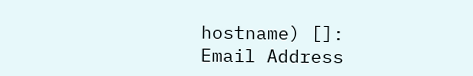hostname) []:
Email Address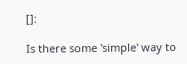[]:

Is there some 'simple' way to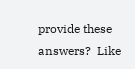provide these answers?  Like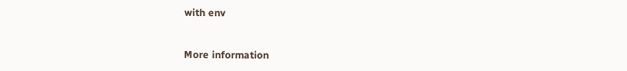with env


More information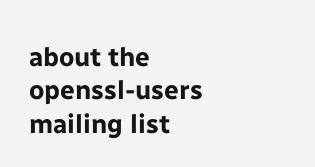about the openssl-users mailing list